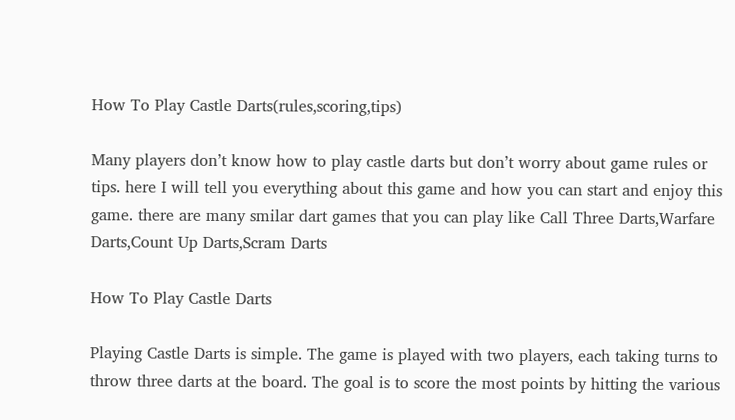How To Play Castle Darts(rules,scoring,tips)

Many players don’t know how to play castle darts but don’t worry about game rules or tips. here I will tell you everything about this game and how you can start and enjoy this game. there are many smilar dart games that you can play like Call Three Darts,Warfare Darts,Count Up Darts,Scram Darts

How To Play Castle Darts

Playing Castle Darts is simple. The game is played with two players, each taking turns to throw three darts at the board. The goal is to score the most points by hitting the various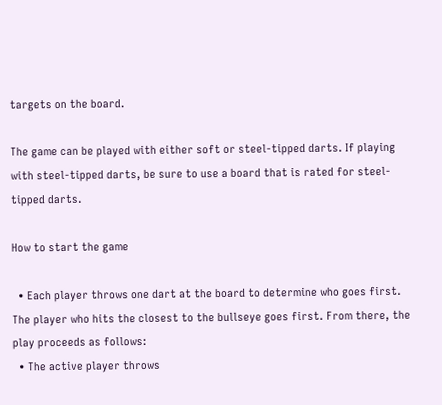targets on the board.

The game can be played with either soft or steel-tipped darts. If playing with steel-tipped darts, be sure to use a board that is rated for steel-tipped darts.

How to start the game

  • Each player throws one dart at the board to determine who goes first. The player who hits the closest to the bullseye goes first. From there, the play proceeds as follows:
  • The active player throws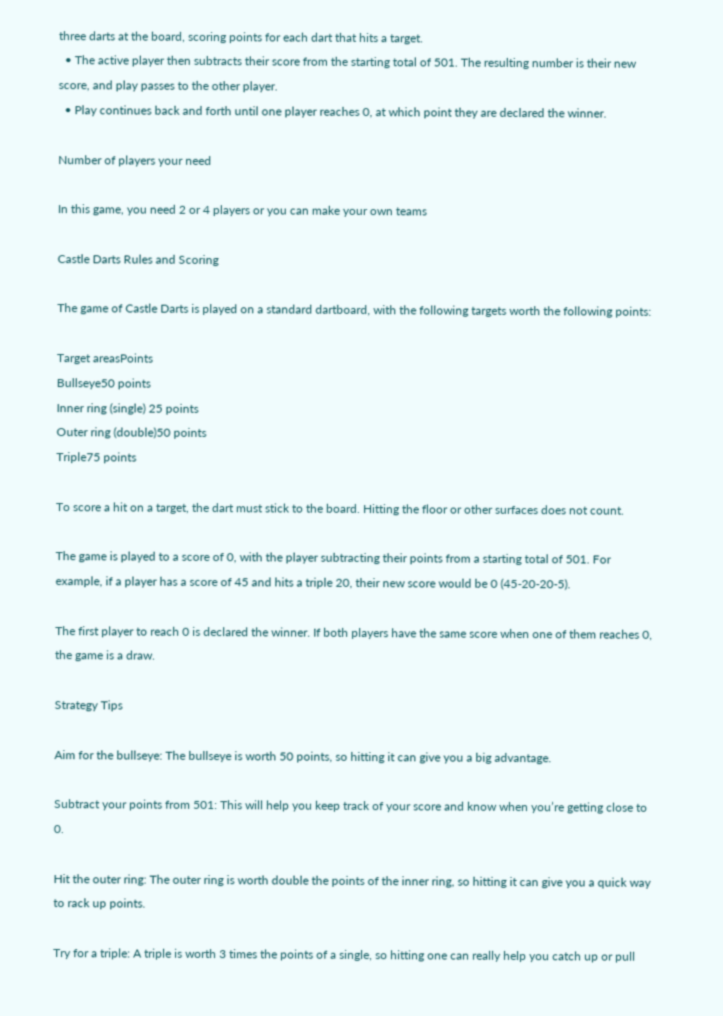three darts at the board, scoring points for each dart that hits a target.
  • The active player then subtracts their score from the starting total of 501. The resulting number is their new score, and play passes to the other player.
  • Play continues back and forth until one player reaches 0, at which point they are declared the winner.

Number of players your need

In this game, you need 2 or 4 players or you can make your own teams

Castle Darts Rules and Scoring

The game of Castle Darts is played on a standard dartboard, with the following targets worth the following points:

Target areasPoints
Bullseye50 points
Inner ring (single) 25 points
Outer ring (double)50 points
Triple75 points

To score a hit on a target, the dart must stick to the board. Hitting the floor or other surfaces does not count.

The game is played to a score of 0, with the player subtracting their points from a starting total of 501. For example, if a player has a score of 45 and hits a triple 20, their new score would be 0 (45-20-20-5).

The first player to reach 0 is declared the winner. If both players have the same score when one of them reaches 0, the game is a draw.

Strategy Tips

Aim for the bullseye: The bullseye is worth 50 points, so hitting it can give you a big advantage.

Subtract your points from 501: This will help you keep track of your score and know when you’re getting close to 0.

Hit the outer ring: The outer ring is worth double the points of the inner ring, so hitting it can give you a quick way to rack up points.

Try for a triple: A triple is worth 3 times the points of a single, so hitting one can really help you catch up or pull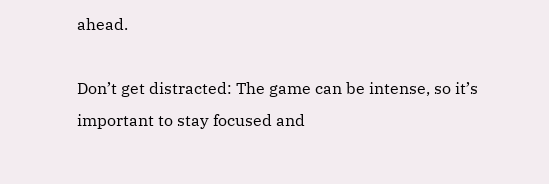ahead.

Don’t get distracted: The game can be intense, so it’s important to stay focused and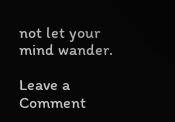not let your mind wander.

Leave a Comment